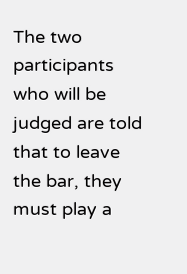The two participants who will be judged are told that to leave the bar, they must play a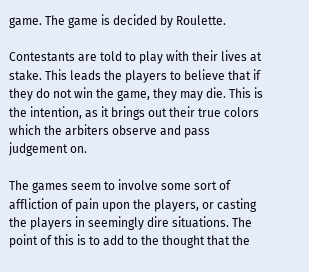game. The game is decided by Roulette.

Contestants are told to play with their lives at stake. This leads the players to believe that if they do not win the game, they may die. This is the intention, as it brings out their true colors which the arbiters observe and pass judgement on.

The games seem to involve some sort of affliction of pain upon the players, or casting the players in seemingly dire situations. The point of this is to add to the thought that the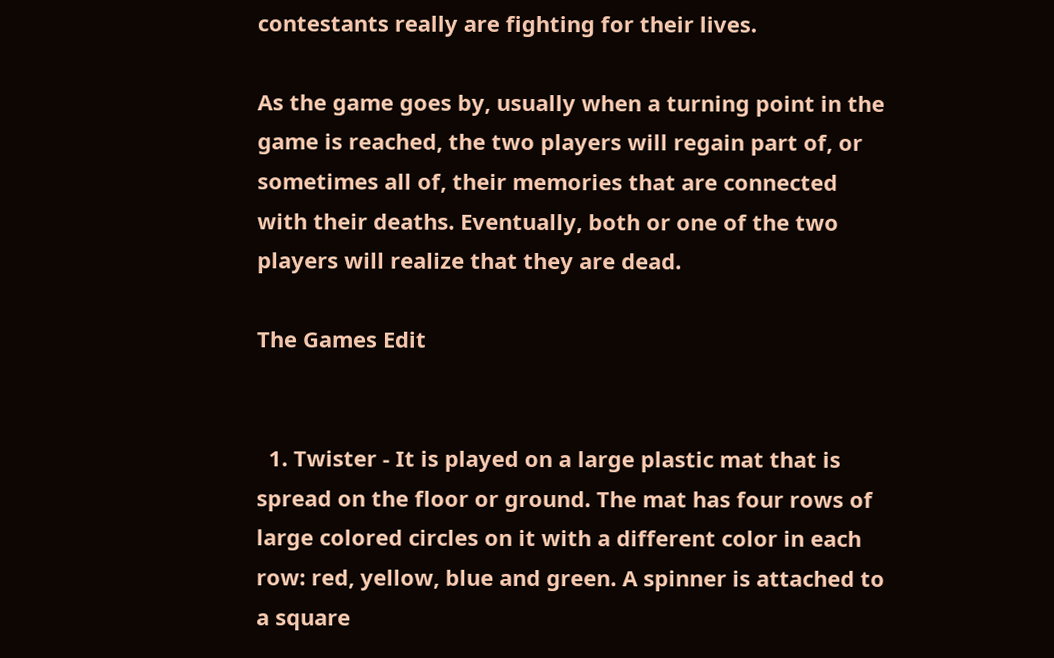contestants really are fighting for their lives.

As the game goes by, usually when a turning point in the game is reached, the two players will regain part of, or sometimes all of, their memories that are connected with their deaths. Eventually, both or one of the two players will realize that they are dead.

The Games Edit


  1. Twister - It is played on a large plastic mat that is spread on the floor or ground. The mat has four rows of large colored circles on it with a different color in each row: red, yellow, blue and green. A spinner is attached to a square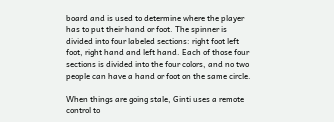board and is used to determine where the player has to put their hand or foot. The spinner is divided into four labeled sections: right foot left foot, right hand and left hand. Each of those four sections is divided into the four colors, and no two people can have a hand or foot on the same circle.

When things are going stale, Ginti uses a remote control to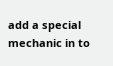add a special mechanic in to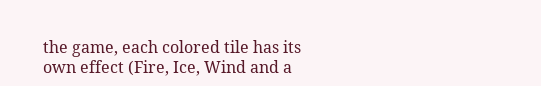the game, each colored tile has its own effect (Fire, Ice, Wind and a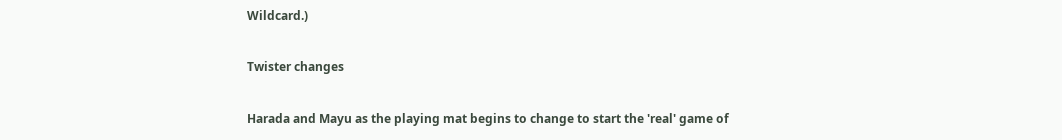Wildcard.)

Twister changes

Harada and Mayu as the playing mat begins to change to start the 'real' game of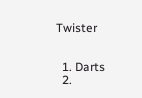Twister


  1. Darts
  2.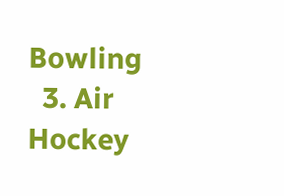Bowling
  3. Air Hockey